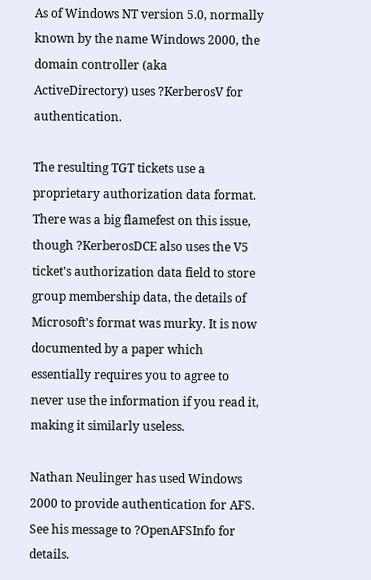As of Windows NT version 5.0, normally known by the name Windows 2000, the domain controller (aka ActiveDirectory) uses ?KerberosV for authentication.

The resulting TGT tickets use a proprietary authorization data format. There was a big flamefest on this issue, though ?KerberosDCE also uses the V5 ticket's authorization data field to store group membership data, the details of Microsoft's format was murky. It is now documented by a paper which essentially requires you to agree to never use the information if you read it, making it similarly useless.

Nathan Neulinger has used Windows 2000 to provide authentication for AFS. See his message to ?OpenAFSInfo for details.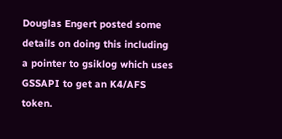Douglas Engert posted some details on doing this including a pointer to gsiklog which uses GSSAPI to get an K4/AFS token.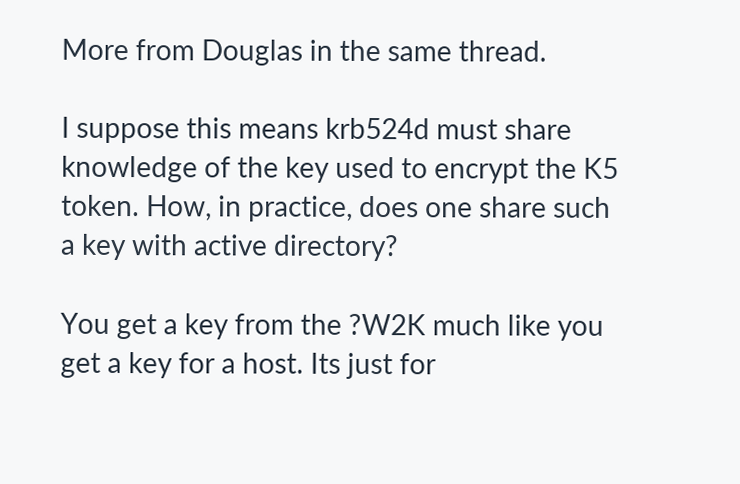More from Douglas in the same thread.

I suppose this means krb524d must share knowledge of the key used to encrypt the K5 token. How, in practice, does one share such a key with active directory?

You get a key from the ?W2K much like you get a key for a host. Its just for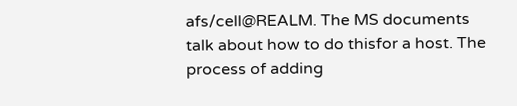afs/cell@REALM. The MS documents talk about how to do thisfor a host. The process of adding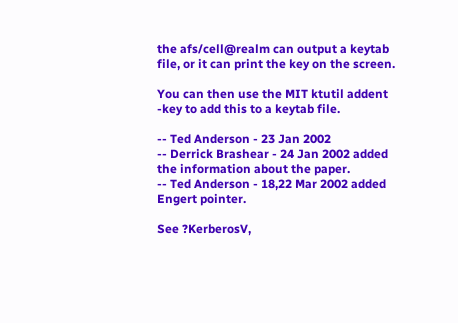the afs/cell@realm can output a keytab file, or it can print the key on the screen.

You can then use the MIT ktutil addent -key to add this to a keytab file.

-- Ted Anderson - 23 Jan 2002
-- Derrick Brashear - 24 Jan 2002 added the information about the paper.
-- Ted Anderson - 18,22 Mar 2002 added Engert pointer.

See ?KerberosV,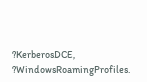?KerberosDCE, ?WindowsRoamingProfiles.